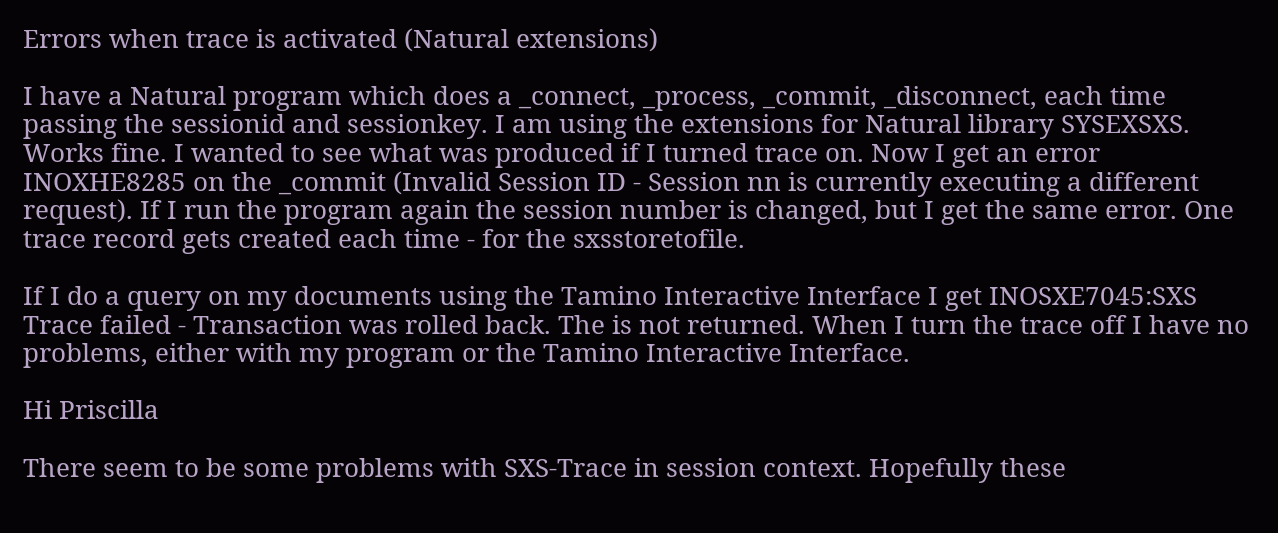Errors when trace is activated (Natural extensions)

I have a Natural program which does a _connect, _process, _commit, _disconnect, each time passing the sessionid and sessionkey. I am using the extensions for Natural library SYSEXSXS. Works fine. I wanted to see what was produced if I turned trace on. Now I get an error INOXHE8285 on the _commit (Invalid Session ID - Session nn is currently executing a different request). If I run the program again the session number is changed, but I get the same error. One trace record gets created each time - for the sxsstoretofile.

If I do a query on my documents using the Tamino Interactive Interface I get INOSXE7045:SXS Trace failed - Transaction was rolled back. The is not returned. When I turn the trace off I have no problems, either with my program or the Tamino Interactive Interface.

Hi Priscilla

There seem to be some problems with SXS-Trace in session context. Hopefully these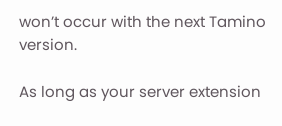won’t occur with the next Tamino version.

As long as your server extension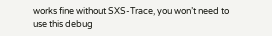works fine without SXS-Trace, you won’t need to use this debug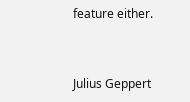feature either.


Julius Geppert